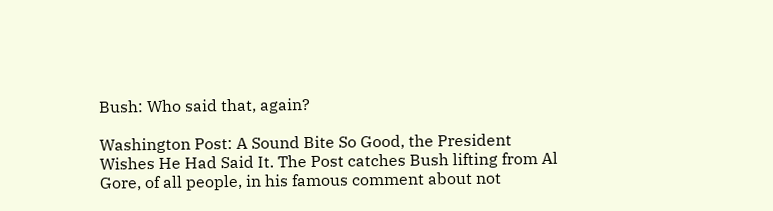Bush: Who said that, again?

Washington Post: A Sound Bite So Good, the President Wishes He Had Said It. The Post catches Bush lifting from Al Gore, of all people, in his famous comment about not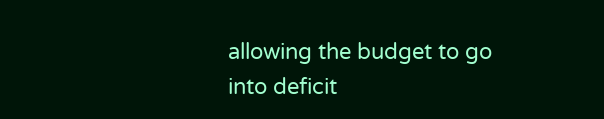allowing the budget to go into deficit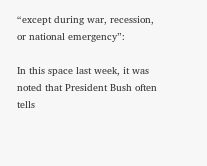“except during war, recession, or national emergency”:

In this space last week, it was noted that President Bush often tells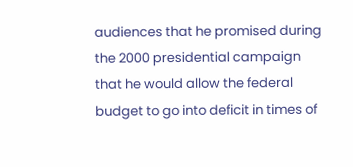audiences that he promised during the 2000 presidential campaign that he would allow the federal budget to go into deficit in times of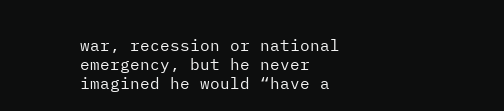war, recession or national emergency, but he never imagined he would “have a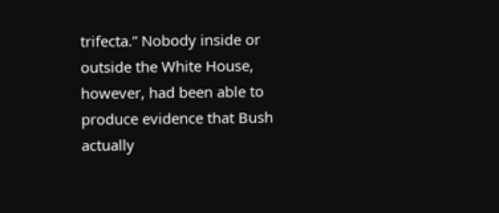trifecta.” Nobody inside or outside the White House, however, had been able to produce evidence that Bush actually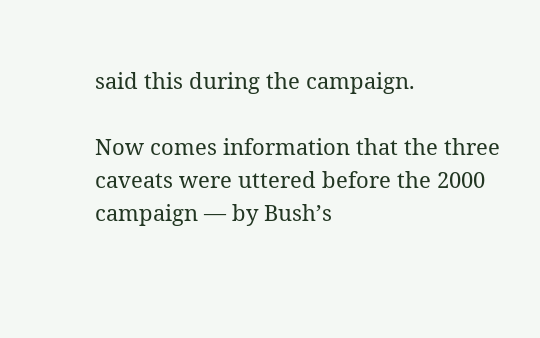said this during the campaign.

Now comes information that the three caveats were uttered before the 2000 campaign — by Bush’s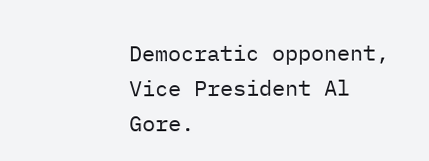Democratic opponent, Vice President Al Gore.